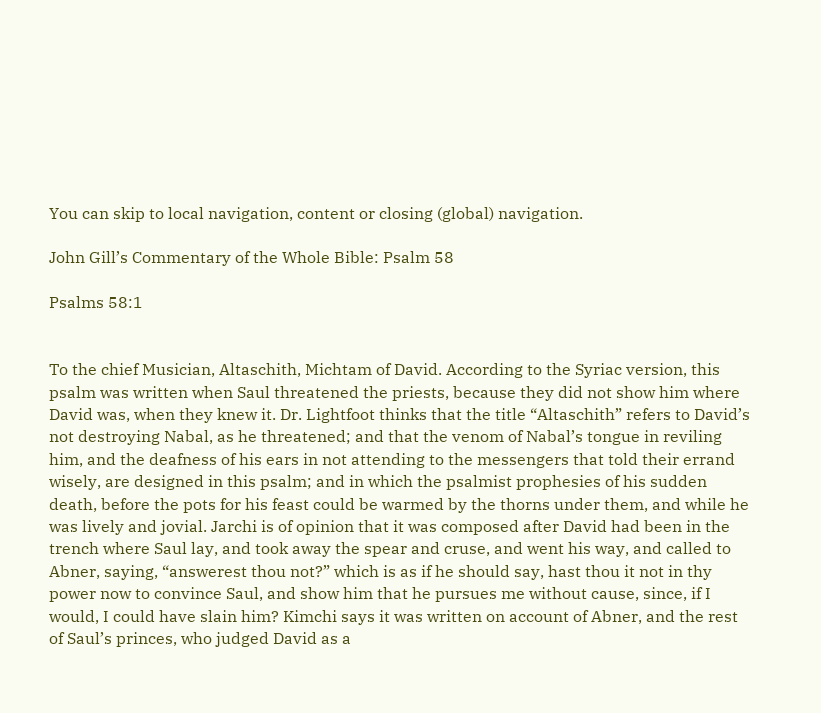You can skip to local navigation, content or closing (global) navigation.

John Gill’s Commentary of the Whole Bible: Psalm 58

Psalms 58:1


To the chief Musician, Altaschith, Michtam of David. According to the Syriac version, this psalm was written when Saul threatened the priests, because they did not show him where David was, when they knew it. Dr. Lightfoot thinks that the title “Altaschith” refers to David’s not destroying Nabal, as he threatened; and that the venom of Nabal’s tongue in reviling him, and the deafness of his ears in not attending to the messengers that told their errand wisely, are designed in this psalm; and in which the psalmist prophesies of his sudden death, before the pots for his feast could be warmed by the thorns under them, and while he was lively and jovial. Jarchi is of opinion that it was composed after David had been in the trench where Saul lay, and took away the spear and cruse, and went his way, and called to Abner, saying, “answerest thou not?” which is as if he should say, hast thou it not in thy power now to convince Saul, and show him that he pursues me without cause, since, if I would, I could have slain him? Kimchi says it was written on account of Abner, and the rest of Saul’s princes, who judged David as a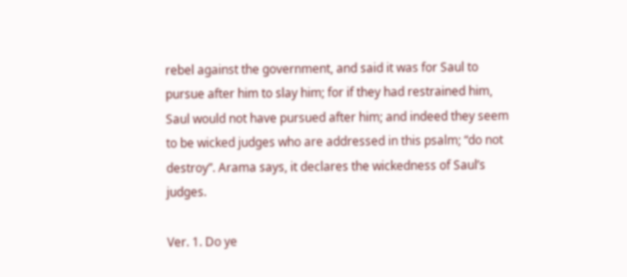rebel against the government, and said it was for Saul to pursue after him to slay him; for if they had restrained him, Saul would not have pursued after him; and indeed they seem to be wicked judges who are addressed in this psalm; “do not destroy”. Arama says, it declares the wickedness of Saul’s judges.

Ver. 1. Do ye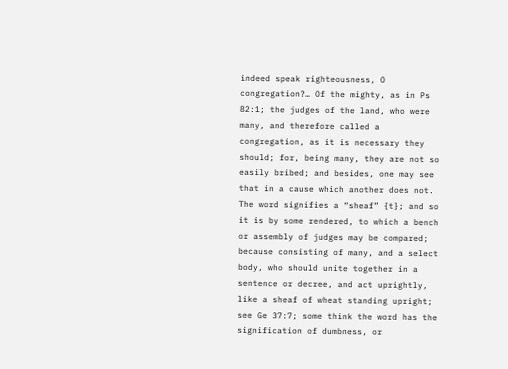indeed speak righteousness, O congregation?… Of the mighty, as in Ps 82:1; the judges of the land, who were many, and therefore called a congregation, as it is necessary they should; for, being many, they are not so easily bribed; and besides, one may see that in a cause which another does not. The word signifies a “sheaf” {t}; and so it is by some rendered, to which a bench or assembly of judges may be compared; because consisting of many, and a select body, who should unite together in a sentence or decree, and act uprightly, like a sheaf of wheat standing upright; see Ge 37:7; some think the word has the signification of dumbness, or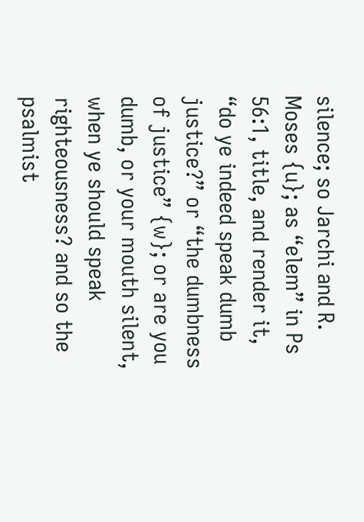silence; so Jarchi and R. Moses {u}; as “elem” in Ps 56:1, title, and render it, “do ye indeed speak dumb justice?” or “the dumbness of justice” {w}; or are you dumb, or your mouth silent, when ye should speak righteousness? and so the psalmist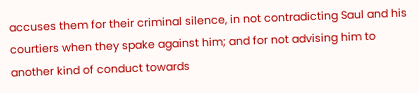accuses them for their criminal silence, in not contradicting Saul and his courtiers when they spake against him; and for not advising him to another kind of conduct towards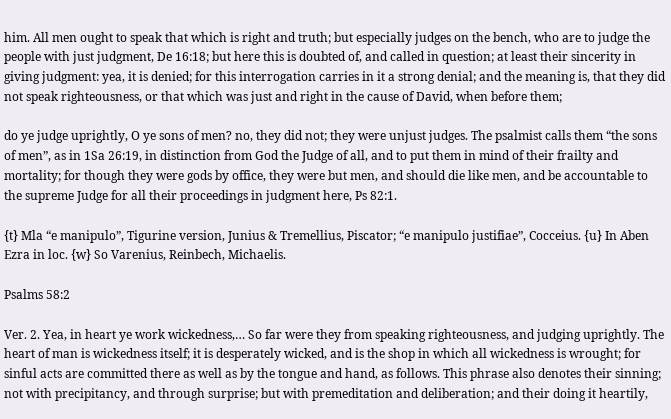him. All men ought to speak that which is right and truth; but especially judges on the bench, who are to judge the people with just judgment, De 16:18; but here this is doubted of, and called in question; at least their sincerity in giving judgment: yea, it is denied; for this interrogation carries in it a strong denial; and the meaning is, that they did not speak righteousness, or that which was just and right in the cause of David, when before them;

do ye judge uprightly, O ye sons of men? no, they did not; they were unjust judges. The psalmist calls them “the sons of men”, as in 1Sa 26:19, in distinction from God the Judge of all, and to put them in mind of their frailty and mortality; for though they were gods by office, they were but men, and should die like men, and be accountable to the supreme Judge for all their proceedings in judgment here, Ps 82:1.

{t} Mla “e manipulo”, Tigurine version, Junius & Tremellius, Piscator; “e manipulo justifiae”, Cocceius. {u} In Aben Ezra in loc. {w} So Varenius, Reinbech, Michaelis.

Psalms 58:2

Ver. 2. Yea, in heart ye work wickedness,… So far were they from speaking righteousness, and judging uprightly. The heart of man is wickedness itself; it is desperately wicked, and is the shop in which all wickedness is wrought; for sinful acts are committed there as well as by the tongue and hand, as follows. This phrase also denotes their sinning; not with precipitancy, and through surprise; but with premeditation and deliberation; and their doing it heartily,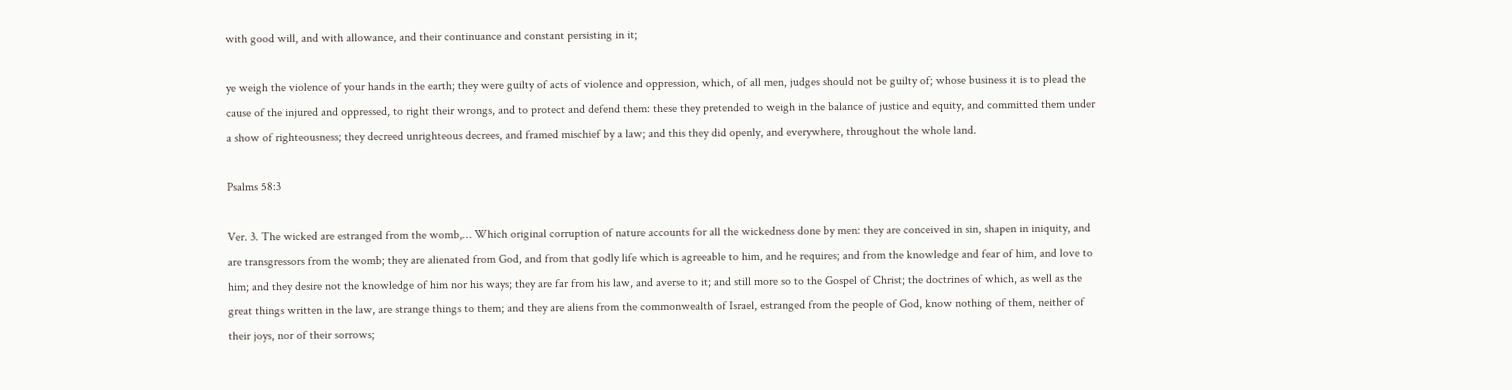with good will, and with allowance, and their continuance and constant persisting in it;

ye weigh the violence of your hands in the earth; they were guilty of acts of violence and oppression, which, of all men, judges should not be guilty of; whose business it is to plead the cause of the injured and oppressed, to right their wrongs, and to protect and defend them: these they pretended to weigh in the balance of justice and equity, and committed them under a show of righteousness; they decreed unrighteous decrees, and framed mischief by a law; and this they did openly, and everywhere, throughout the whole land.

Psalms 58:3

Ver. 3. The wicked are estranged from the womb,… Which original corruption of nature accounts for all the wickedness done by men: they are conceived in sin, shapen in iniquity, and are transgressors from the womb; they are alienated from God, and from that godly life which is agreeable to him, and he requires; and from the knowledge and fear of him, and love to him; and they desire not the knowledge of him nor his ways; they are far from his law, and averse to it; and still more so to the Gospel of Christ; the doctrines of which, as well as the great things written in the law, are strange things to them; and they are aliens from the commonwealth of Israel, estranged from the people of God, know nothing of them, neither of their joys, nor of their sorrows;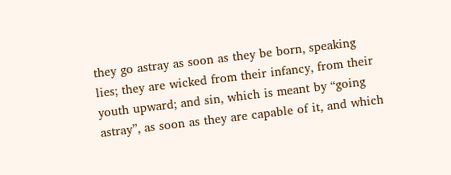they go astray as soon as they be born, speaking lies; they are wicked from their infancy, from their youth upward; and sin, which is meant by “going astray”, as soon as they are capable of it, and which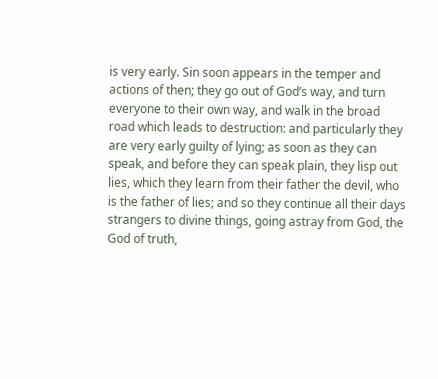is very early. Sin soon appears in the temper and actions of then; they go out of God’s way, and turn everyone to their own way, and walk in the broad road which leads to destruction: and particularly they are very early guilty of lying; as soon as they can speak, and before they can speak plain, they lisp out lies, which they learn from their father the devil, who is the father of lies; and so they continue all their days strangers to divine things, going astray from God, the God of truth,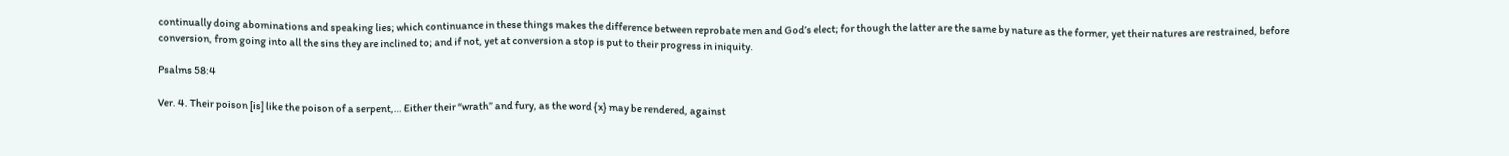continually doing abominations and speaking lies; which continuance in these things makes the difference between reprobate men and God’s elect; for though the latter are the same by nature as the former, yet their natures are restrained, before conversion, from going into all the sins they are inclined to; and if not, yet at conversion a stop is put to their progress in iniquity.

Psalms 58:4

Ver. 4. Their poison [is] like the poison of a serpent,… Either their “wrath” and fury, as the word {x} may be rendered, against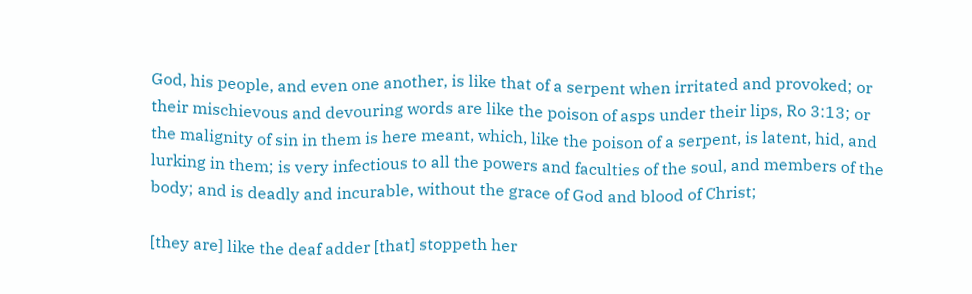God, his people, and even one another, is like that of a serpent when irritated and provoked; or their mischievous and devouring words are like the poison of asps under their lips, Ro 3:13; or the malignity of sin in them is here meant, which, like the poison of a serpent, is latent, hid, and lurking in them; is very infectious to all the powers and faculties of the soul, and members of the body; and is deadly and incurable, without the grace of God and blood of Christ;

[they are] like the deaf adder [that] stoppeth her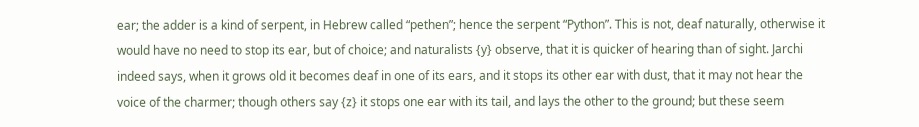ear; the adder is a kind of serpent, in Hebrew called “pethen”; hence the serpent “Python”. This is not, deaf naturally, otherwise it would have no need to stop its ear, but of choice; and naturalists {y} observe, that it is quicker of hearing than of sight. Jarchi indeed says, when it grows old it becomes deaf in one of its ears, and it stops its other ear with dust, that it may not hear the voice of the charmer; though others say {z} it stops one ear with its tail, and lays the other to the ground; but these seem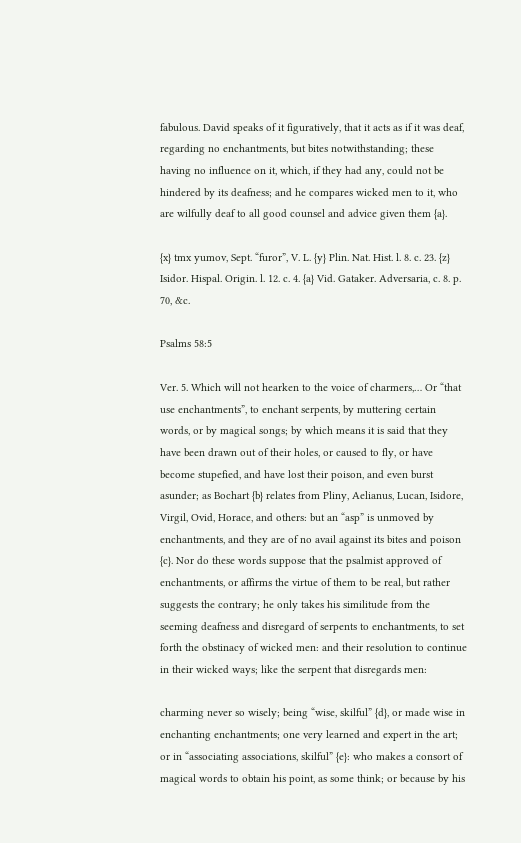fabulous. David speaks of it figuratively, that it acts as if it was deaf, regarding no enchantments, but bites notwithstanding; these having no influence on it, which, if they had any, could not be hindered by its deafness; and he compares wicked men to it, who are wilfully deaf to all good counsel and advice given them {a}.

{x} tmx yumov, Sept. “furor”, V. L. {y} Plin. Nat. Hist. l. 8. c. 23. {z} Isidor. Hispal. Origin. l. 12. c. 4. {a} Vid. Gataker. Adversaria, c. 8. p. 70, &c.

Psalms 58:5

Ver. 5. Which will not hearken to the voice of charmers,… Or “that use enchantments”, to enchant serpents, by muttering certain words, or by magical songs; by which means it is said that they have been drawn out of their holes, or caused to fly, or have become stupefied, and have lost their poison, and even burst asunder; as Bochart {b} relates from Pliny, Aelianus, Lucan, Isidore, Virgil, Ovid, Horace, and others: but an “asp” is unmoved by enchantments, and they are of no avail against its bites and poison {c}. Nor do these words suppose that the psalmist approved of enchantments, or affirms the virtue of them to be real, but rather suggests the contrary; he only takes his similitude from the seeming deafness and disregard of serpents to enchantments, to set forth the obstinacy of wicked men: and their resolution to continue in their wicked ways; like the serpent that disregards men:

charming never so wisely; being “wise, skilful” {d}, or made wise in enchanting enchantments; one very learned and expert in the art; or in “associating associations, skilful” {e}: who makes a consort of magical words to obtain his point, as some think; or because by his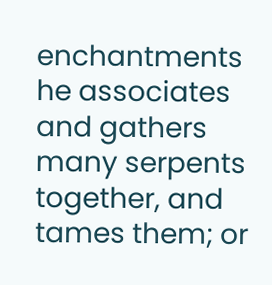enchantments he associates and gathers many serpents together, and tames them; or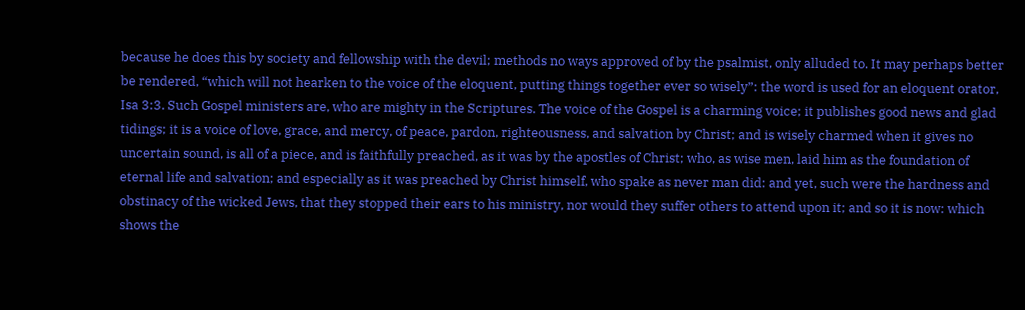because he does this by society and fellowship with the devil; methods no ways approved of by the psalmist, only alluded to. It may perhaps better be rendered, “which will not hearken to the voice of the eloquent, putting things together ever so wisely”: the word is used for an eloquent orator, Isa 3:3. Such Gospel ministers are, who are mighty in the Scriptures. The voice of the Gospel is a charming voice; it publishes good news and glad tidings; it is a voice of love, grace, and mercy, of peace, pardon, righteousness, and salvation by Christ; and is wisely charmed when it gives no uncertain sound, is all of a piece, and is faithfully preached, as it was by the apostles of Christ; who, as wise men, laid him as the foundation of eternal life and salvation; and especially as it was preached by Christ himself, who spake as never man did: and yet, such were the hardness and obstinacy of the wicked Jews, that they stopped their ears to his ministry, nor would they suffer others to attend upon it; and so it is now: which shows the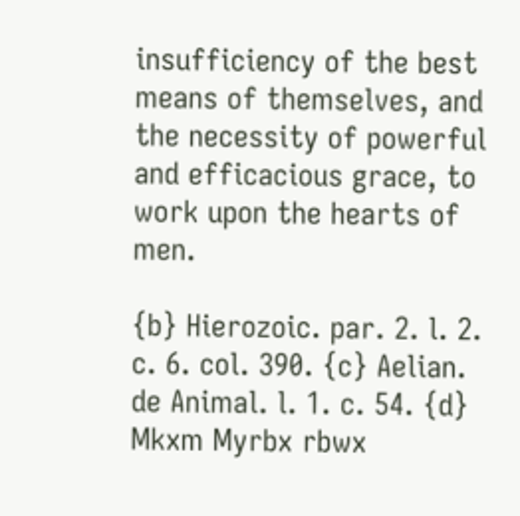insufficiency of the best means of themselves, and the necessity of powerful and efficacious grace, to work upon the hearts of men.

{b} Hierozoic. par. 2. l. 2. c. 6. col. 390. {c} Aelian. de Animal. l. 1. c. 54. {d} Mkxm Myrbx rbwx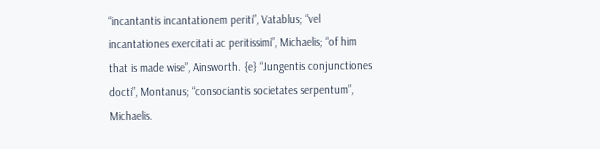“incantantis incantationem periti”, Vatablus; “vel incantationes exercitati ac peritissimi”, Michaelis; “of him that is made wise”, Ainsworth. {e} “Jungentis conjunctiones docti”, Montanus; “consociantis societates serpentum”, Michaelis.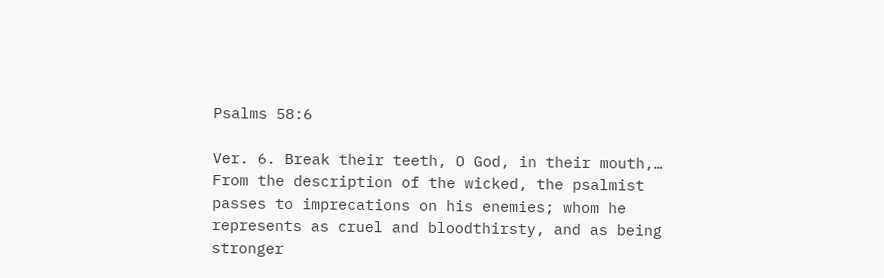Psalms 58:6

Ver. 6. Break their teeth, O God, in their mouth,… From the description of the wicked, the psalmist passes to imprecations on his enemies; whom he represents as cruel and bloodthirsty, and as being stronger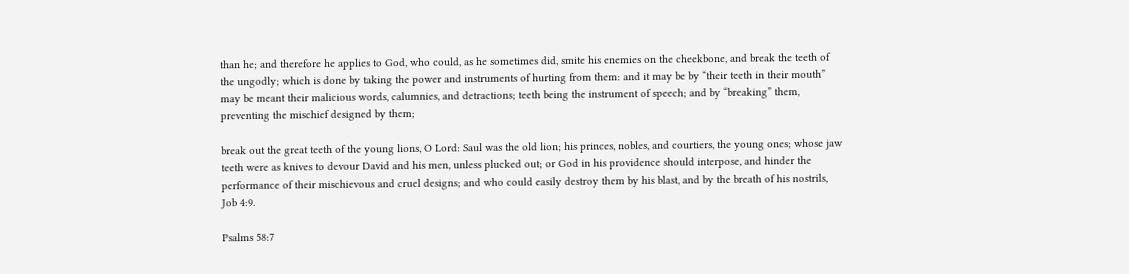than he; and therefore he applies to God, who could, as he sometimes did, smite his enemies on the cheekbone, and break the teeth of the ungodly; which is done by taking the power and instruments of hurting from them: and it may be by “their teeth in their mouth” may be meant their malicious words, calumnies, and detractions; teeth being the instrument of speech; and by “breaking” them, preventing the mischief designed by them;

break out the great teeth of the young lions, O Lord: Saul was the old lion; his princes, nobles, and courtiers, the young ones; whose jaw teeth were as knives to devour David and his men, unless plucked out; or God in his providence should interpose, and hinder the performance of their mischievous and cruel designs; and who could easily destroy them by his blast, and by the breath of his nostrils, Job 4:9.

Psalms 58:7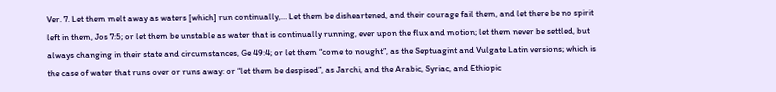Ver. 7. Let them melt away as waters [which] run continually,… Let them be disheartened, and their courage fail them, and let there be no spirit left in them, Jos 7:5; or let them be unstable as water that is continually running, ever upon the flux and motion; let them never be settled, but always changing in their state and circumstances, Ge 49:4; or let them “come to nought”, as the Septuagint and Vulgate Latin versions; which is the case of water that runs over or runs away: or “let them be despised”, as Jarchi, and the Arabic, Syriac, and Ethiopic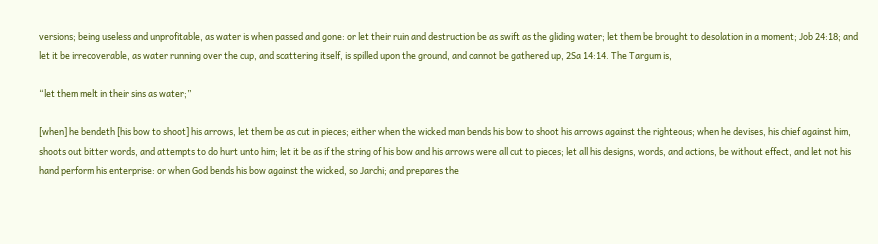versions; being useless and unprofitable, as water is when passed and gone: or let their ruin and destruction be as swift as the gliding water; let them be brought to desolation in a moment; Job 24:18; and let it be irrecoverable, as water running over the cup, and scattering itself, is spilled upon the ground, and cannot be gathered up, 2Sa 14:14. The Targum is,

“let them melt in their sins as water;”

[when] he bendeth [his bow to shoot] his arrows, let them be as cut in pieces; either when the wicked man bends his bow to shoot his arrows against the righteous; when he devises, his chief against him, shoots out bitter words, and attempts to do hurt unto him; let it be as if the string of his bow and his arrows were all cut to pieces; let all his designs, words, and actions, be without effect, and let not his hand perform his enterprise: or when God bends his bow against the wicked, so Jarchi; and prepares the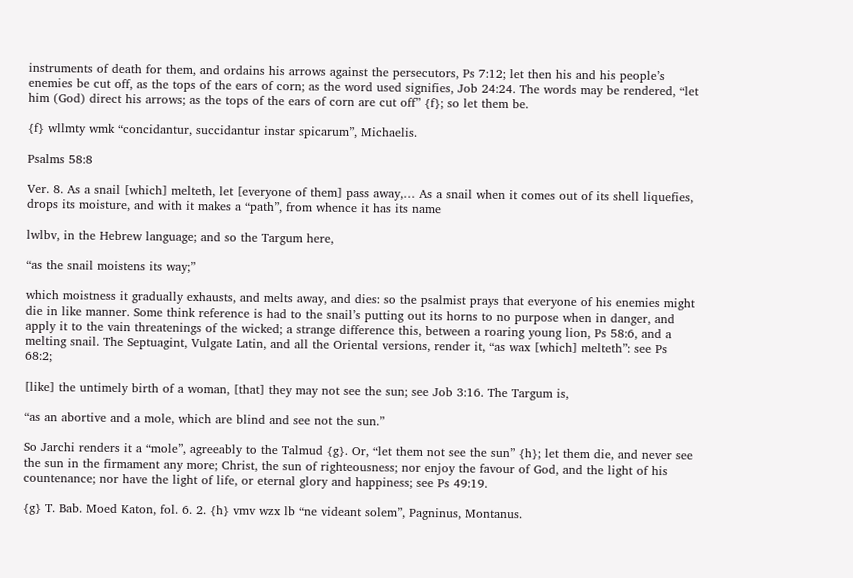instruments of death for them, and ordains his arrows against the persecutors, Ps 7:12; let then his and his people’s enemies be cut off, as the tops of the ears of corn; as the word used signifies, Job 24:24. The words may be rendered, “let him (God) direct his arrows; as the tops of the ears of corn are cut off” {f}; so let them be.

{f} wllmty wmk “concidantur, succidantur instar spicarum”, Michaelis.

Psalms 58:8

Ver. 8. As a snail [which] melteth, let [everyone of them] pass away,… As a snail when it comes out of its shell liquefies, drops its moisture, and with it makes a “path”, from whence it has its name

lwlbv, in the Hebrew language; and so the Targum here,

“as the snail moistens its way;”

which moistness it gradually exhausts, and melts away, and dies: so the psalmist prays that everyone of his enemies might die in like manner. Some think reference is had to the snail’s putting out its horns to no purpose when in danger, and apply it to the vain threatenings of the wicked; a strange difference this, between a roaring young lion, Ps 58:6, and a melting snail. The Septuagint, Vulgate Latin, and all the Oriental versions, render it, “as wax [which] melteth”: see Ps 68:2;

[like] the untimely birth of a woman, [that] they may not see the sun; see Job 3:16. The Targum is,

“as an abortive and a mole, which are blind and see not the sun.”

So Jarchi renders it a “mole”, agreeably to the Talmud {g}. Or, “let them not see the sun” {h}; let them die, and never see the sun in the firmament any more; Christ, the sun of righteousness; nor enjoy the favour of God, and the light of his countenance; nor have the light of life, or eternal glory and happiness; see Ps 49:19.

{g} T. Bab. Moed Katon, fol. 6. 2. {h} vmv wzx lb “ne videant solem”, Pagninus, Montanus.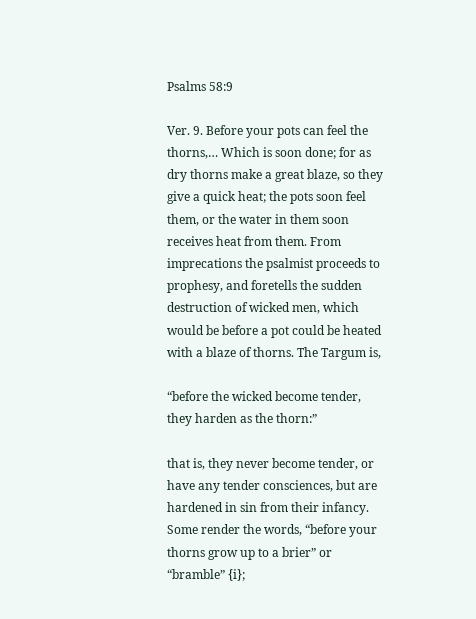Psalms 58:9

Ver. 9. Before your pots can feel the thorns,… Which is soon done; for as dry thorns make a great blaze, so they give a quick heat; the pots soon feel them, or the water in them soon receives heat from them. From imprecations the psalmist proceeds to prophesy, and foretells the sudden destruction of wicked men, which would be before a pot could be heated with a blaze of thorns. The Targum is,

“before the wicked become tender, they harden as the thorn:”

that is, they never become tender, or have any tender consciences, but are hardened in sin from their infancy. Some render the words, “before your thorns grow up to a brier” or “bramble” {i};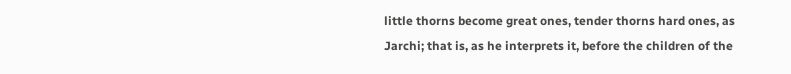little thorns become great ones, tender thorns hard ones, as Jarchi; that is, as he interprets it, before the children of the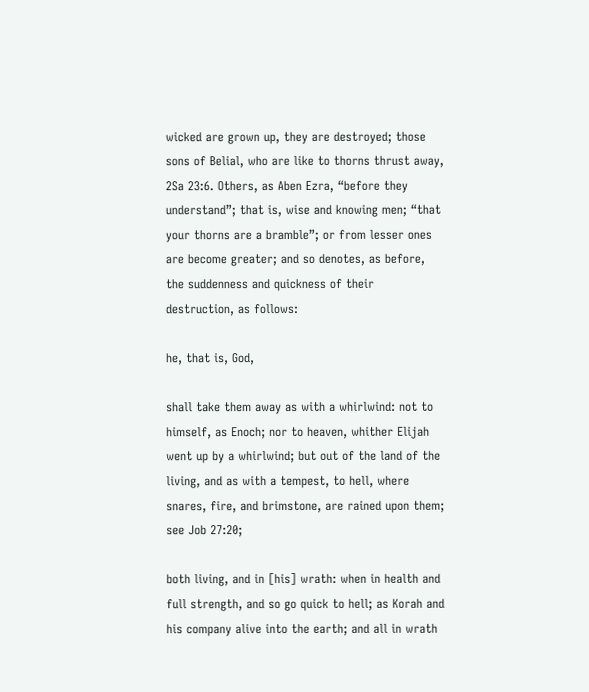wicked are grown up, they are destroyed; those sons of Belial, who are like to thorns thrust away, 2Sa 23:6. Others, as Aben Ezra, “before they understand”; that is, wise and knowing men; “that your thorns are a bramble”; or from lesser ones are become greater; and so denotes, as before, the suddenness and quickness of their destruction, as follows:

he, that is, God,

shall take them away as with a whirlwind: not to himself, as Enoch; nor to heaven, whither Elijah went up by a whirlwind; but out of the land of the living, and as with a tempest, to hell, where snares, fire, and brimstone, are rained upon them; see Job 27:20;

both living, and in [his] wrath: when in health and full strength, and so go quick to hell; as Korah and his company alive into the earth; and all in wrath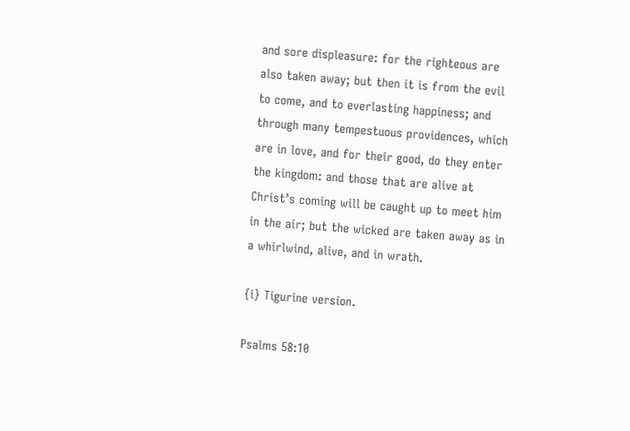and sore displeasure: for the righteous are also taken away; but then it is from the evil to come, and to everlasting happiness; and through many tempestuous providences, which are in love, and for their good, do they enter the kingdom: and those that are alive at Christ’s coming will be caught up to meet him in the air; but the wicked are taken away as in a whirlwind, alive, and in wrath.

{i} Tigurine version.

Psalms 58:10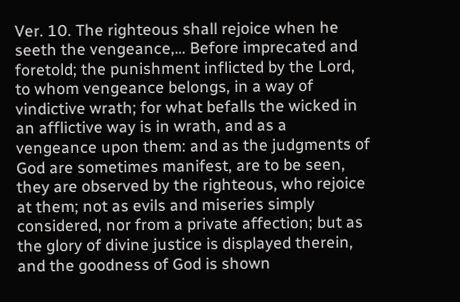Ver. 10. The righteous shall rejoice when he seeth the vengeance,… Before imprecated and foretold; the punishment inflicted by the Lord, to whom vengeance belongs, in a way of vindictive wrath; for what befalls the wicked in an afflictive way is in wrath, and as a vengeance upon them: and as the judgments of God are sometimes manifest, are to be seen, they are observed by the righteous, who rejoice at them; not as evils and miseries simply considered, nor from a private affection; but as the glory of divine justice is displayed therein, and the goodness of God is shown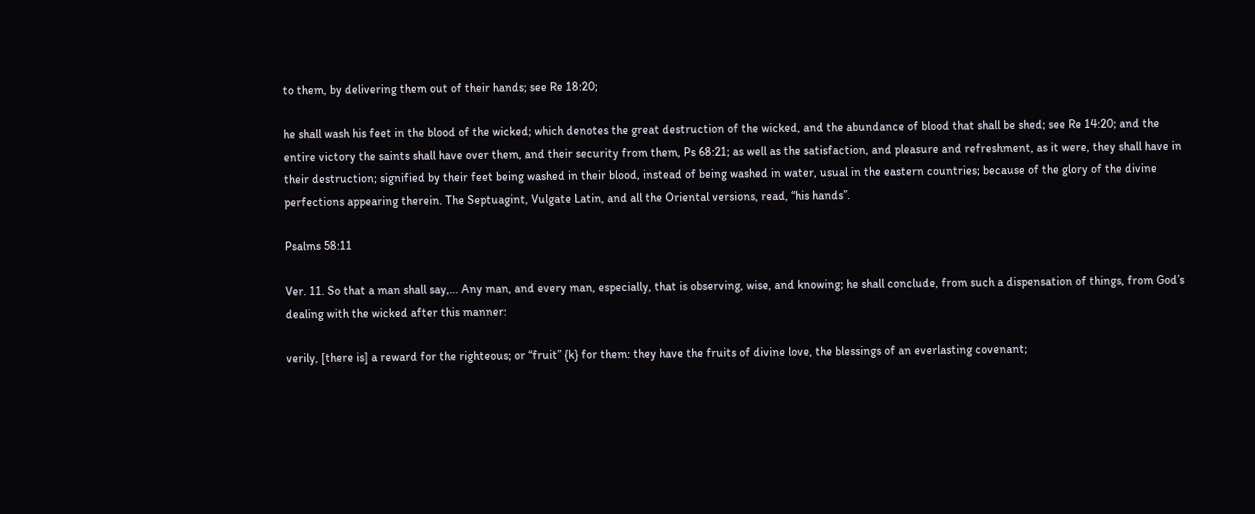to them, by delivering them out of their hands; see Re 18:20;

he shall wash his feet in the blood of the wicked; which denotes the great destruction of the wicked, and the abundance of blood that shall be shed; see Re 14:20; and the entire victory the saints shall have over them, and their security from them, Ps 68:21; as well as the satisfaction, and pleasure and refreshment, as it were, they shall have in their destruction; signified by their feet being washed in their blood, instead of being washed in water, usual in the eastern countries; because of the glory of the divine perfections appearing therein. The Septuagint, Vulgate Latin, and all the Oriental versions, read, “his hands”.

Psalms 58:11

Ver. 11. So that a man shall say,… Any man, and every man, especially, that is observing, wise, and knowing; he shall conclude, from such a dispensation of things, from God’s dealing with the wicked after this manner:

verily, [there is] a reward for the righteous; or “fruit” {k} for them: they have the fruits of divine love, the blessings of an everlasting covenant;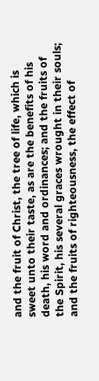and the fruit of Christ, the tree of life, which is sweet unto their taste, as are the benefits of his death, his word and ordinances; and the fruits of the Spirit, his several graces wrought in their souls; and the fruits of righteousness, the effect of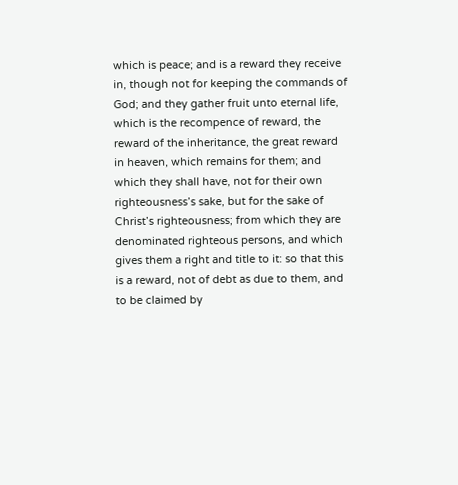which is peace; and is a reward they receive in, though not for keeping the commands of God; and they gather fruit unto eternal life, which is the recompence of reward, the reward of the inheritance, the great reward in heaven, which remains for them; and which they shall have, not for their own righteousness’s sake, but for the sake of Christ’s righteousness; from which they are denominated righteous persons, and which gives them a right and title to it: so that this is a reward, not of debt as due to them, and to be claimed by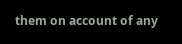them on account of any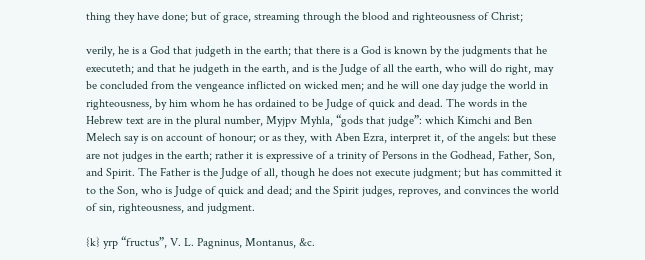thing they have done; but of grace, streaming through the blood and righteousness of Christ;

verily, he is a God that judgeth in the earth; that there is a God is known by the judgments that he executeth; and that he judgeth in the earth, and is the Judge of all the earth, who will do right, may be concluded from the vengeance inflicted on wicked men; and he will one day judge the world in righteousness, by him whom he has ordained to be Judge of quick and dead. The words in the Hebrew text are in the plural number, Myjpv Myhla, “gods that judge”: which Kimchi and Ben Melech say is on account of honour; or as they, with Aben Ezra, interpret it, of the angels: but these are not judges in the earth; rather it is expressive of a trinity of Persons in the Godhead, Father, Son, and Spirit. The Father is the Judge of all, though he does not execute judgment; but has committed it to the Son, who is Judge of quick and dead; and the Spirit judges, reproves, and convinces the world of sin, righteousness, and judgment.

{k} yrp “fructus”, V. L. Pagninus, Montanus, &c.